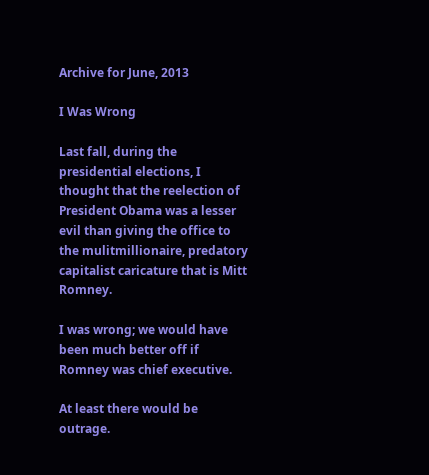Archive for June, 2013

I Was Wrong

Last fall, during the presidential elections, I thought that the reelection of President Obama was a lesser evil than giving the office to the mulitmillionaire, predatory capitalist caricature that is Mitt Romney.

I was wrong; we would have been much better off if Romney was chief executive.

At least there would be outrage.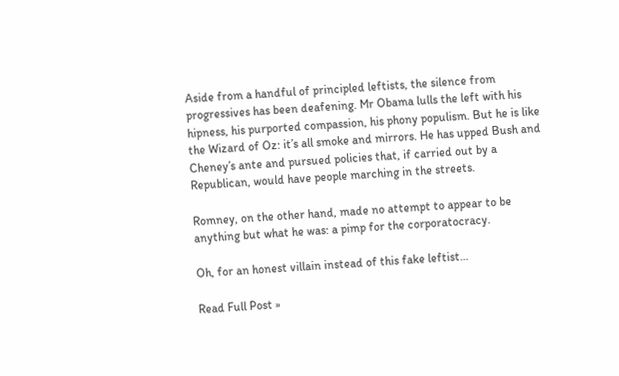Aside from a handful of principled leftists, the silence from progressives has been deafening. Mr Obama lulls the left with his hipness, his purported compassion, his phony populism. But he is like the Wizard of Oz: it’s all smoke and mirrors. He has upped Bush and Cheney’s ante and pursued policies that, if carried out by a Republican, would have people marching in the streets.

Romney, on the other hand, made no attempt to appear to be anything but what he was: a pimp for the corporatocracy.

Oh, for an honest villain instead of this fake leftist…

Read Full Post »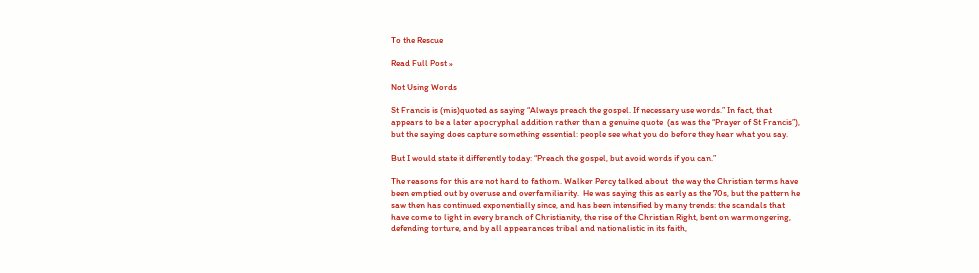To the Rescue

Read Full Post »

Not Using Words

St Francis is (mis)quoted as saying “Always preach the gospel. If necessary use words.” In fact, that appears to be a later apocryphal addition rather than a genuine quote  (as was the “Prayer of St Francis”), but the saying does capture something essential: people see what you do before they hear what you say.

But I would state it differently today: “Preach the gospel, but avoid words if you can.”

The reasons for this are not hard to fathom. Walker Percy talked about  the way the Christian terms have been emptied out by overuse and overfamiliarity.  He was saying this as early as the 70s, but the pattern he saw then has continued exponentially since, and has been intensified by many trends: the scandals that have come to light in every branch of Christianity, the rise of the Christian Right, bent on warmongering, defending torture, and by all appearances tribal and nationalistic in its faith,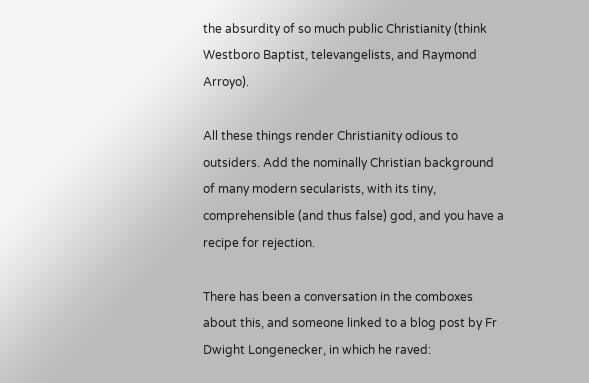the absurdity of so much public Christianity (think Westboro Baptist, televangelists, and Raymond Arroyo).

All these things render Christianity odious to outsiders. Add the nominally Christian background of many modern secularists, with its tiny, comprehensible (and thus false) god, and you have a recipe for rejection.

There has been a conversation in the comboxes about this, and someone linked to a blog post by Fr Dwight Longenecker, in which he raved: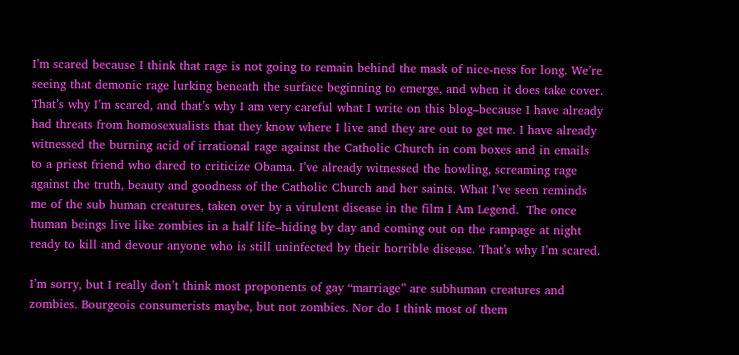I’m scared because I think that rage is not going to remain behind the mask of nice-ness for long. We’re seeing that demonic rage lurking beneath the surface beginning to emerge, and when it does take cover. That’s why I’m scared, and that’s why I am very careful what I write on this blog–because I have already had threats from homosexualists that they know where I live and they are out to get me. I have already witnessed the burning acid of irrational rage against the Catholic Church in com boxes and in emails to a priest friend who dared to criticize Obama. I’ve already witnessed the howling, screaming rage against the truth, beauty and goodness of the Catholic Church and her saints. What I’ve seen reminds me of the sub human creatures, taken over by a virulent disease in the film I Am Legend.  The once human beings live like zombies in a half life–hiding by day and coming out on the rampage at night ready to kill and devour anyone who is still uninfected by their horrible disease. That’s why I’m scared.

I’m sorry, but I really don’t think most proponents of gay “marriage” are subhuman creatures and zombies. Bourgeois consumerists maybe, but not zombies. Nor do I think most of them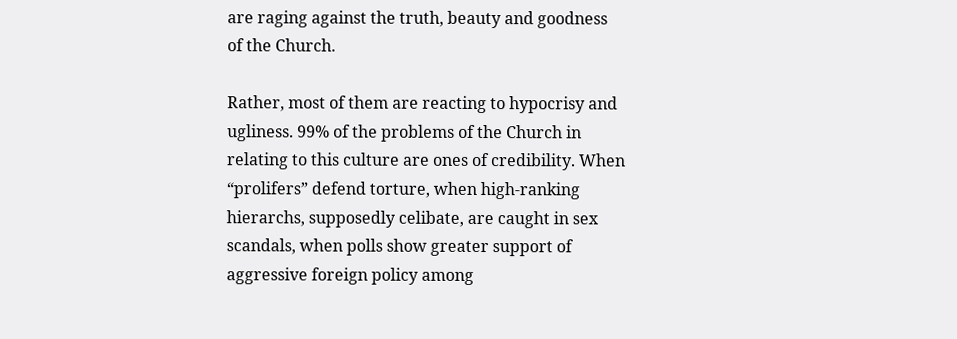are raging against the truth, beauty and goodness of the Church.

Rather, most of them are reacting to hypocrisy and ugliness. 99% of the problems of the Church in relating to this culture are ones of credibility. When “prolifers” defend torture, when high-ranking hierarchs, supposedly celibate, are caught in sex scandals, when polls show greater support of aggressive foreign policy among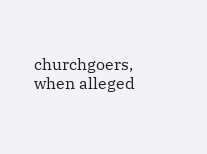churchgoers, when alleged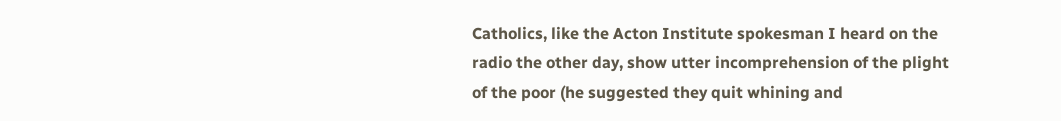Catholics, like the Acton Institute spokesman I heard on the radio the other day, show utter incomprehension of the plight of the poor (he suggested they quit whining and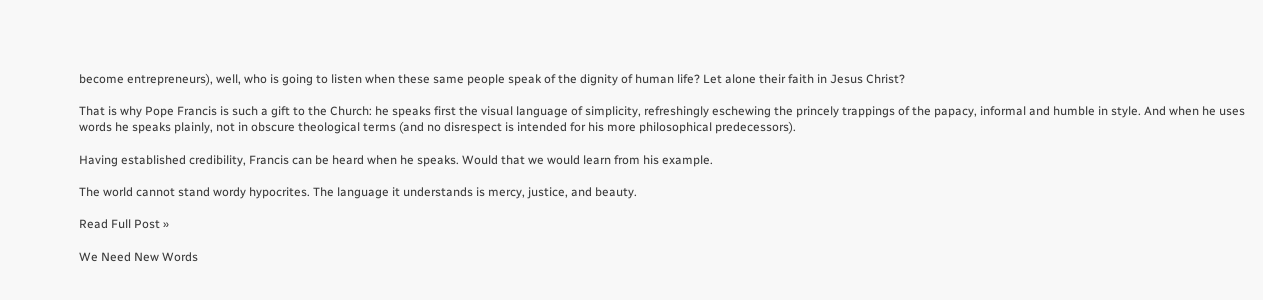become entrepreneurs), well, who is going to listen when these same people speak of the dignity of human life? Let alone their faith in Jesus Christ?

That is why Pope Francis is such a gift to the Church: he speaks first the visual language of simplicity, refreshingly eschewing the princely trappings of the papacy, informal and humble in style. And when he uses words he speaks plainly, not in obscure theological terms (and no disrespect is intended for his more philosophical predecessors).

Having established credibility, Francis can be heard when he speaks. Would that we would learn from his example.

The world cannot stand wordy hypocrites. The language it understands is mercy, justice, and beauty.

Read Full Post »

We Need New Words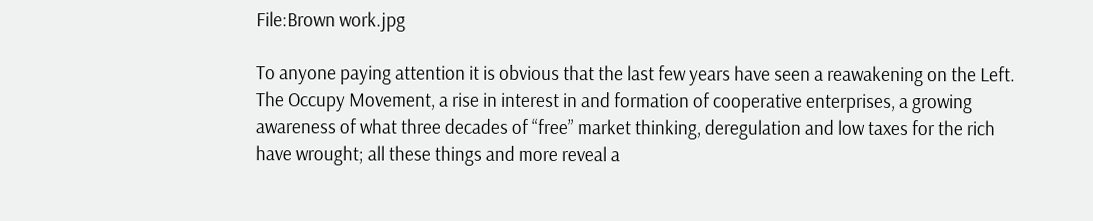File:Brown work.jpg

To anyone paying attention it is obvious that the last few years have seen a reawakening on the Left. The Occupy Movement, a rise in interest in and formation of cooperative enterprises, a growing awareness of what three decades of “free” market thinking, deregulation and low taxes for the rich have wrought; all these things and more reveal a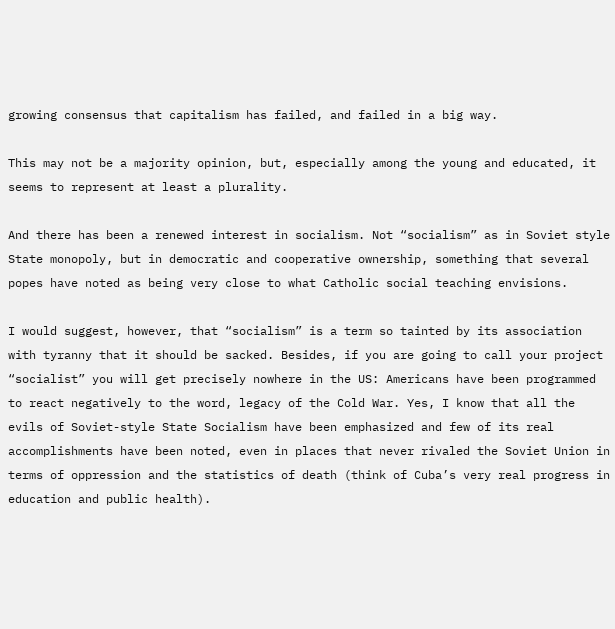growing consensus that capitalism has failed, and failed in a big way.

This may not be a majority opinion, but, especially among the young and educated, it seems to represent at least a plurality.

And there has been a renewed interest in socialism. Not “socialism” as in Soviet style State monopoly, but in democratic and cooperative ownership, something that several popes have noted as being very close to what Catholic social teaching envisions.

I would suggest, however, that “socialism” is a term so tainted by its association with tyranny that it should be sacked. Besides, if you are going to call your project “socialist” you will get precisely nowhere in the US: Americans have been programmed to react negatively to the word, legacy of the Cold War. Yes, I know that all the evils of Soviet-style State Socialism have been emphasized and few of its real accomplishments have been noted, even in places that never rivaled the Soviet Union in terms of oppression and the statistics of death (think of Cuba’s very real progress in education and public health).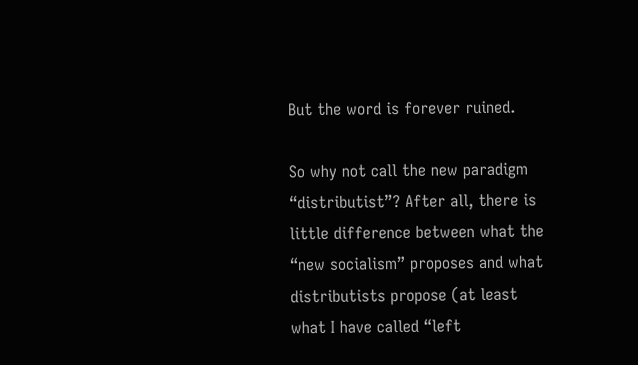But the word is forever ruined.

So why not call the new paradigm “distributist”? After all, there is little difference between what the “new socialism” proposes and what distributists propose (at least what I have called “left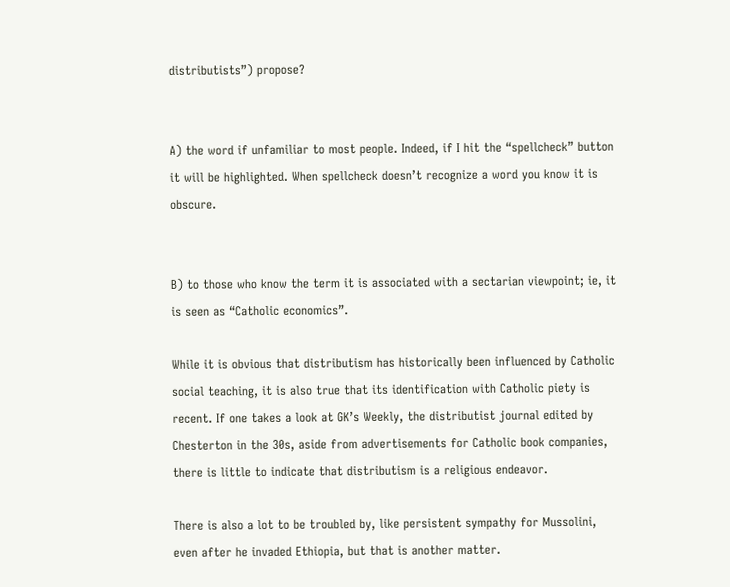distributists”) propose?


A) the word if unfamiliar to most people. Indeed, if I hit the “spellcheck” button it will be highlighted. When spellcheck doesn’t recognize a word you know it is obscure.


B) to those who know the term it is associated with a sectarian viewpoint; ie, it is seen as “Catholic economics”.

While it is obvious that distributism has historically been influenced by Catholic social teaching, it is also true that its identification with Catholic piety is recent. If one takes a look at GK’s Weekly, the distributist journal edited by Chesterton in the 30s, aside from advertisements for Catholic book companies, there is little to indicate that distributism is a religious endeavor.

There is also a lot to be troubled by, like persistent sympathy for Mussolini, even after he invaded Ethiopia, but that is another matter.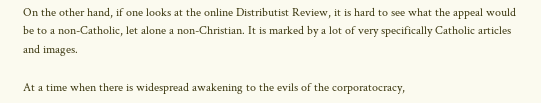On the other hand, if one looks at the online Distributist Review, it is hard to see what the appeal would be to a non-Catholic, let alone a non-Christian. It is marked by a lot of very specifically Catholic articles and images.

At a time when there is widespread awakening to the evils of the corporatocracy,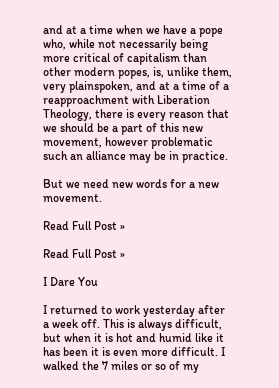and at a time when we have a pope who, while not necessarily being more critical of capitalism than other modern popes, is, unlike them, very plainspoken, and at a time of a reapproachment with Liberation Theology, there is every reason that we should be a part of this new movement, however problematic such an alliance may be in practice.

But we need new words for a new movement.

Read Full Post »

Read Full Post »

I Dare You

I returned to work yesterday after a week off. This is always difficult, but when it is hot and humid like it has been it is even more difficult. I walked the 7 miles or so of my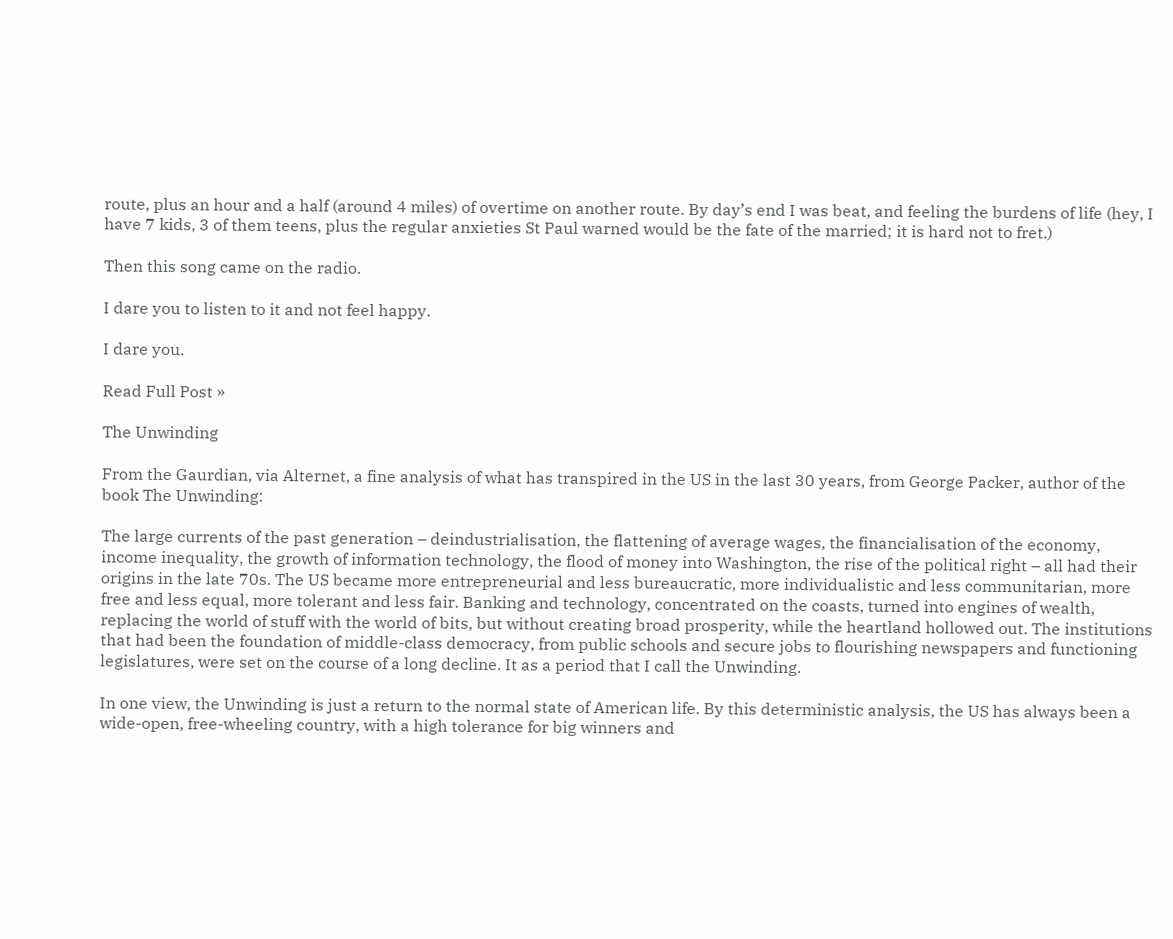route, plus an hour and a half (around 4 miles) of overtime on another route. By day’s end I was beat, and feeling the burdens of life (hey, I have 7 kids, 3 of them teens, plus the regular anxieties St Paul warned would be the fate of the married; it is hard not to fret.)

Then this song came on the radio.

I dare you to listen to it and not feel happy.

I dare you.

Read Full Post »

The Unwinding

From the Gaurdian, via Alternet, a fine analysis of what has transpired in the US in the last 30 years, from George Packer, author of the book The Unwinding:

The large currents of the past generation – deindustrialisation, the flattening of average wages, the financialisation of the economy, income inequality, the growth of information technology, the flood of money into Washington, the rise of the political right – all had their origins in the late 70s. The US became more entrepreneurial and less bureaucratic, more individualistic and less communitarian, more free and less equal, more tolerant and less fair. Banking and technology, concentrated on the coasts, turned into engines of wealth, replacing the world of stuff with the world of bits, but without creating broad prosperity, while the heartland hollowed out. The institutions that had been the foundation of middle-class democracy, from public schools and secure jobs to flourishing newspapers and functioning legislatures, were set on the course of a long decline. It as a period that I call the Unwinding.

In one view, the Unwinding is just a return to the normal state of American life. By this deterministic analysis, the US has always been a wide-open, free-wheeling country, with a high tolerance for big winners and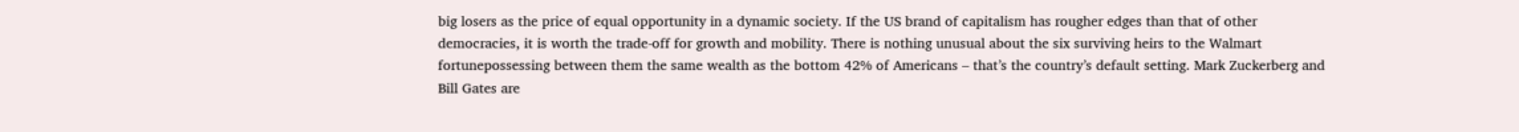big losers as the price of equal opportunity in a dynamic society. If the US brand of capitalism has rougher edges than that of other democracies, it is worth the trade-off for growth and mobility. There is nothing unusual about the six surviving heirs to the Walmart fortunepossessing between them the same wealth as the bottom 42% of Americans – that’s the country’s default setting. Mark Zuckerberg and Bill Gates are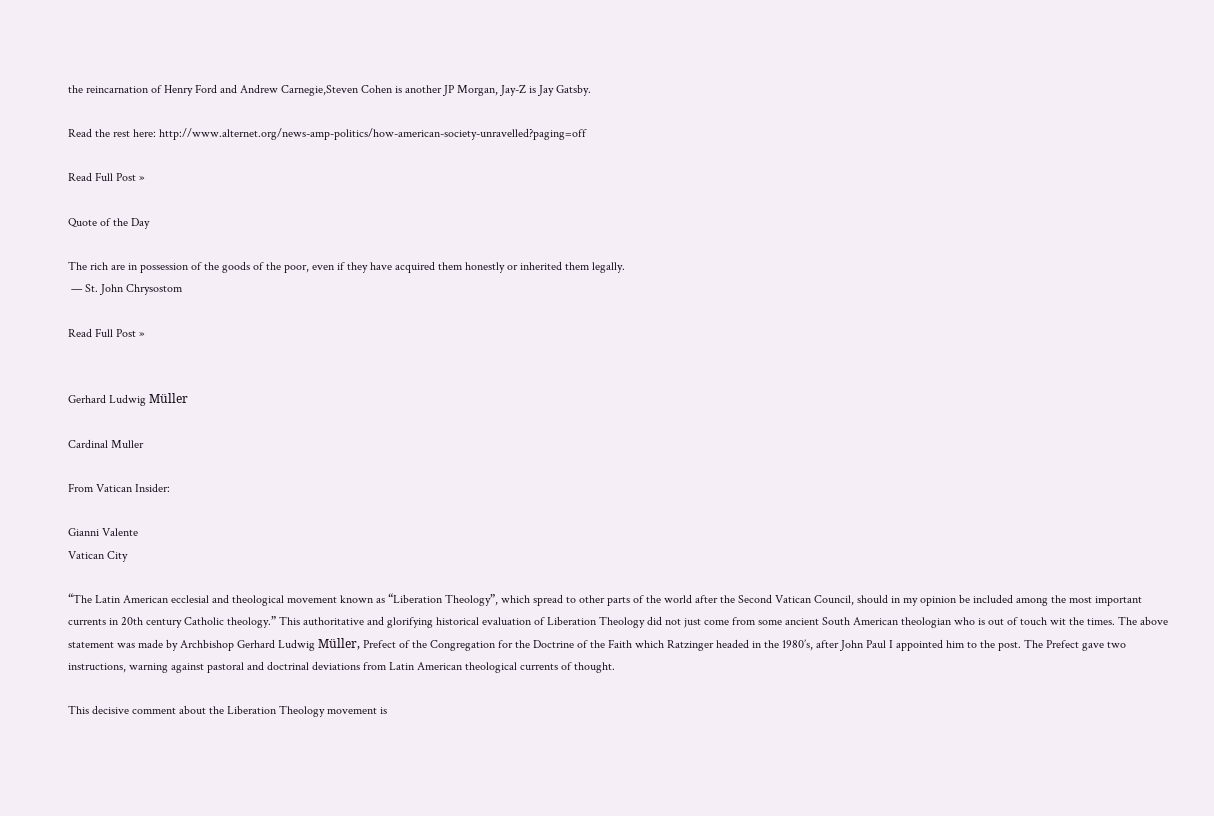the reincarnation of Henry Ford and Andrew Carnegie,Steven Cohen is another JP Morgan, Jay-Z is Jay Gatsby.

Read the rest here: http://www.alternet.org/news-amp-politics/how-american-society-unravelled?paging=off

Read Full Post »

Quote of the Day

The rich are in possession of the goods of the poor, even if they have acquired them honestly or inherited them legally.
 — St. John Chrysostom

Read Full Post »


Gerhard Ludwig Müller

Cardinal Muller

From Vatican Insider:

Gianni Valente
Vatican City

“The Latin American ecclesial and theological movement known as “Liberation Theology”, which spread to other parts of the world after the Second Vatican Council, should in my opinion be included among the most important currents in 20th century Catholic theology.” This authoritative and glorifying historical evaluation of Liberation Theology did not just come from some ancient South American theologian who is out of touch wit the times. The above statement was made by Archbishop Gerhard Ludwig Müller, Prefect of the Congregation for the Doctrine of the Faith which Ratzinger headed in the 1980’s, after John Paul I appointed him to the post. The Prefect gave two instructions, warning against pastoral and doctrinal deviations from Latin American theological currents of thought.

This decisive comment about the Liberation Theology movement is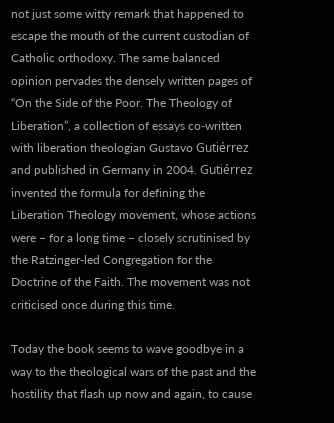not just some witty remark that happened to escape the mouth of the current custodian of Catholic orthodoxy. The same balanced opinion pervades the densely written pages of “On the Side of the Poor. The Theology of Liberation”, a collection of essays co-written with liberation theologian Gustavo Gutiérrez and published in Germany in 2004. Gutiérrez invented the formula for defining the Liberation Theology movement, whose actions were – for a long time – closely scrutinised by the Ratzinger-led Congregation for the Doctrine of the Faith. The movement was not criticised once during this time.

Today the book seems to wave goodbye in a way to the theological wars of the past and the hostility that flash up now and again, to cause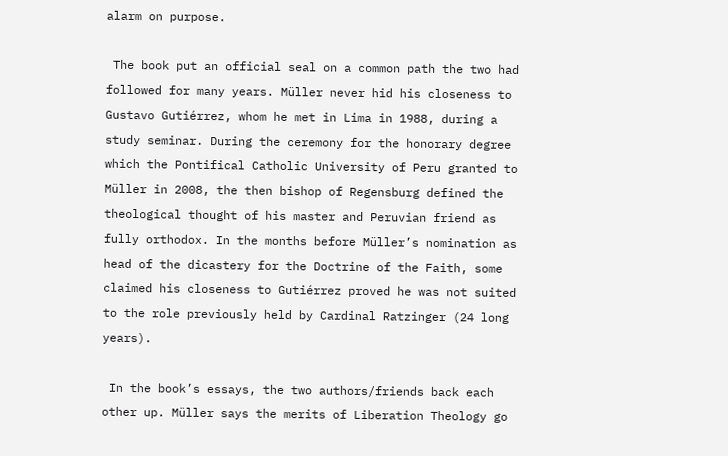alarm on purpose.

 The book put an official seal on a common path the two had followed for many years. Müller never hid his closeness to Gustavo Gutiérrez, whom he met in Lima in 1988, during a study seminar. During the ceremony for the honorary degree which the Pontifical Catholic University of Peru granted to Müller in 2008, the then bishop of Regensburg defined the theological thought of his master and Peruvian friend as fully orthodox. In the months before Müller’s nomination as head of the dicastery for the Doctrine of the Faith, some claimed his closeness to Gutiérrez proved he was not suited to the role previously held by Cardinal Ratzinger (24 long years).

 In the book’s essays, the two authors/friends back each other up. Müller says the merits of Liberation Theology go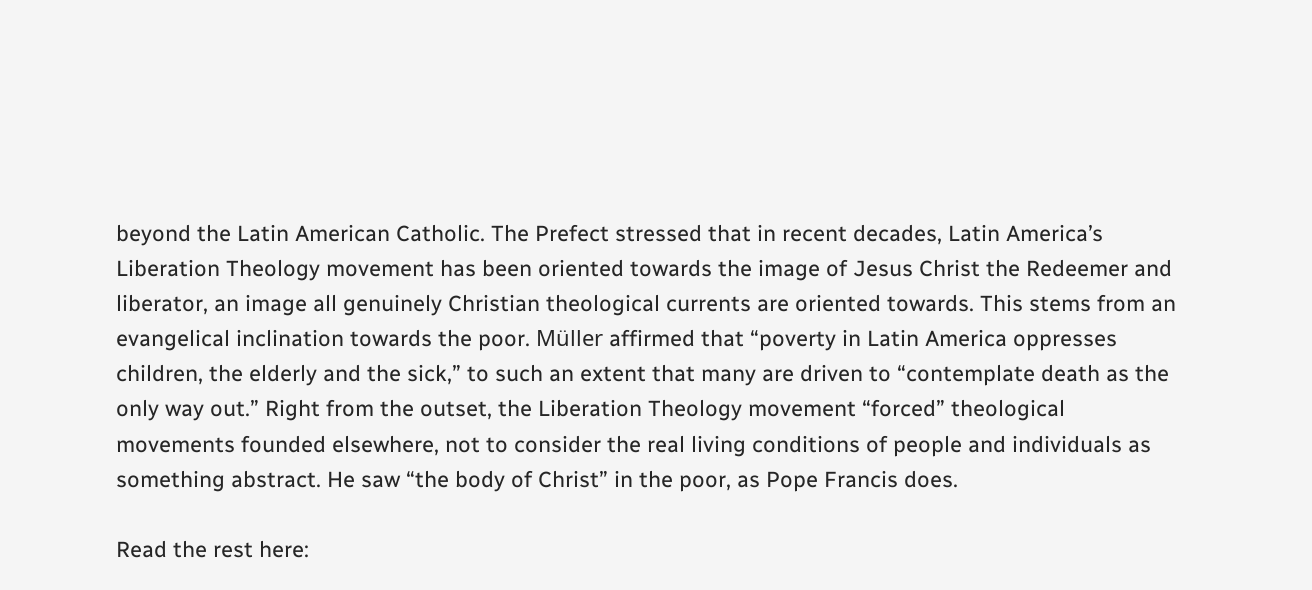beyond the Latin American Catholic. The Prefect stressed that in recent decades, Latin America’s Liberation Theology movement has been oriented towards the image of Jesus Christ the Redeemer and liberator, an image all genuinely Christian theological currents are oriented towards. This stems from an evangelical inclination towards the poor. Müller affirmed that “poverty in Latin America oppresses children, the elderly and the sick,” to such an extent that many are driven to “contemplate death as the only way out.” Right from the outset, the Liberation Theology movement “forced” theological movements founded elsewhere, not to consider the real living conditions of people and individuals as something abstract. He saw “the body of Christ” in the poor, as Pope Francis does.

Read the rest here: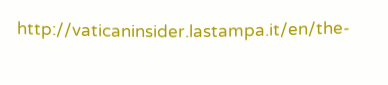http://vaticaninsider.lastampa.it/en/the-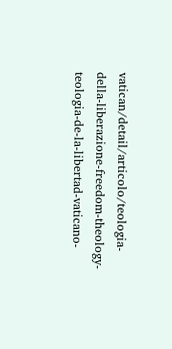vatican/detail/articolo/teologia-della-liberazione-freedom-theology-teologia-de-la-libertad-vaticano-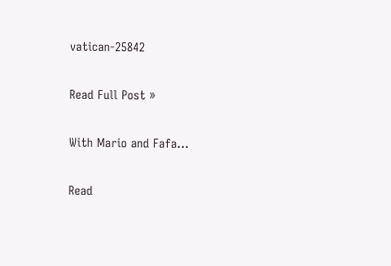vatican-25842

Read Full Post »

With Mario and Fafa…

Read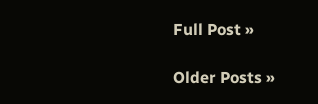Full Post »

Older Posts »